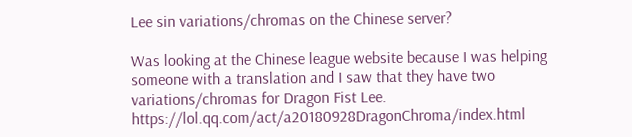Lee sin variations/chromas on the Chinese server?

Was looking at the Chinese league website because I was helping someone with a translation and I saw that they have two variations/chromas for Dragon Fist Lee. https://lol.qq.com/act/a20180928DragonChroma/index.html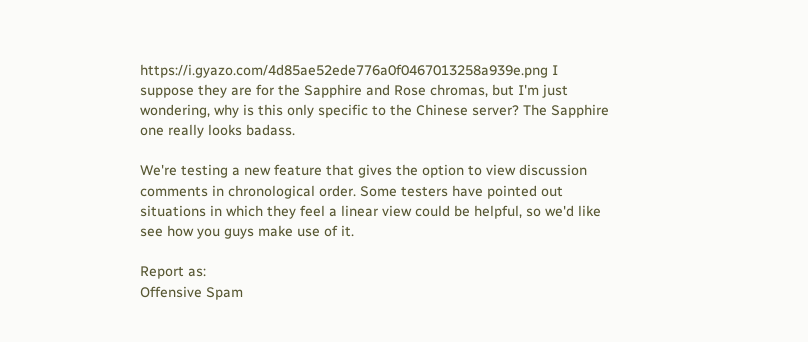https://i.gyazo.com/4d85ae52ede776a0f0467013258a939e.png I suppose they are for the Sapphire and Rose chromas, but I'm just wondering, why is this only specific to the Chinese server? The Sapphire one really looks badass.

We're testing a new feature that gives the option to view discussion comments in chronological order. Some testers have pointed out situations in which they feel a linear view could be helpful, so we'd like see how you guys make use of it.

Report as:
Offensive Spam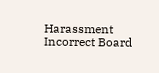Harassment Incorrect Board